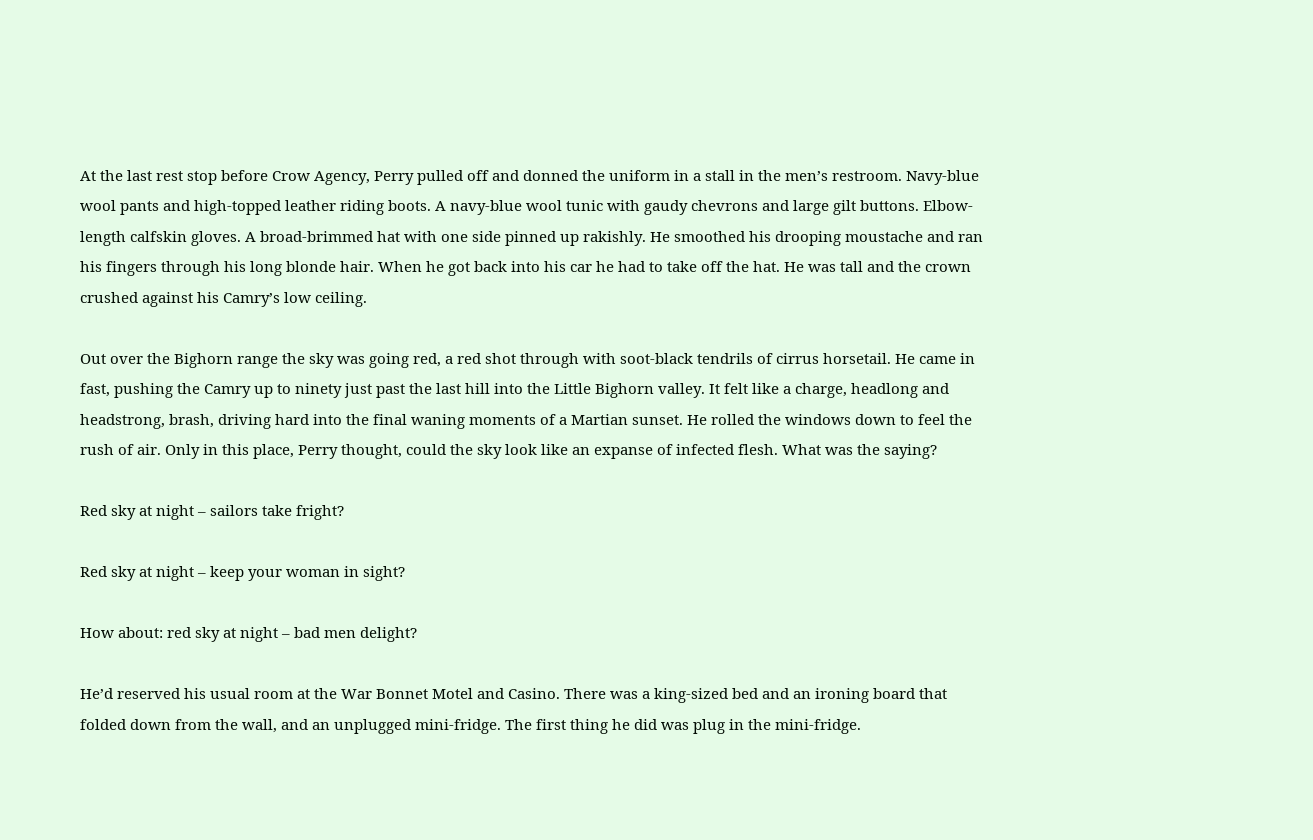At the last rest stop before Crow Agency, Perry pulled off and donned the uniform in a stall in the men’s restroom. Navy-blue wool pants and high-topped leather riding boots. A navy-blue wool tunic with gaudy chevrons and large gilt buttons. Elbow-length calfskin gloves. A broad-brimmed hat with one side pinned up rakishly. He smoothed his drooping moustache and ran his fingers through his long blonde hair. When he got back into his car he had to take off the hat. He was tall and the crown crushed against his Camry’s low ceiling.

Out over the Bighorn range the sky was going red, a red shot through with soot-black tendrils of cirrus horsetail. He came in fast, pushing the Camry up to ninety just past the last hill into the Little Bighorn valley. It felt like a charge, headlong and headstrong, brash, driving hard into the final waning moments of a Martian sunset. He rolled the windows down to feel the rush of air. Only in this place, Perry thought, could the sky look like an expanse of infected flesh. What was the saying?

Red sky at night – sailors take fright?

Red sky at night – keep your woman in sight?

How about: red sky at night – bad men delight?

He’d reserved his usual room at the War Bonnet Motel and Casino. There was a king-sized bed and an ironing board that folded down from the wall, and an unplugged mini-fridge. The first thing he did was plug in the mini-fridge.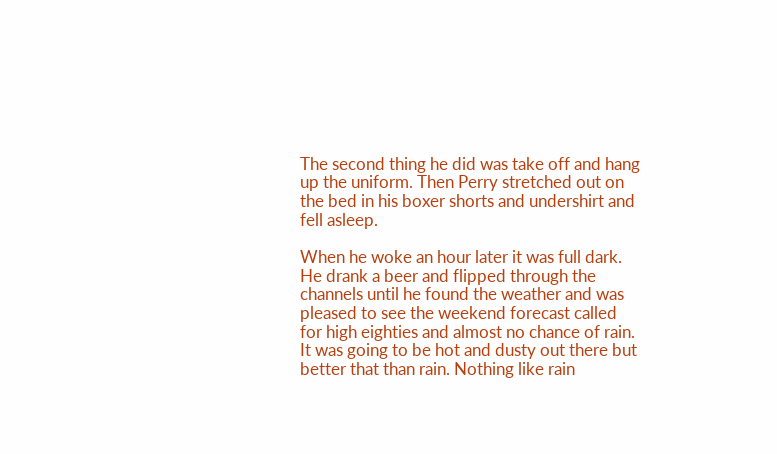The second thing he did was take off and hang up the uniform. Then Perry stretched out on the bed in his boxer shorts and undershirt and fell asleep.

When he woke an hour later it was full dark. He drank a beer and flipped through the channels until he found the weather and was pleased to see the weekend forecast called for high eighties and almost no chance of rain. It was going to be hot and dusty out there but better that than rain. Nothing like rain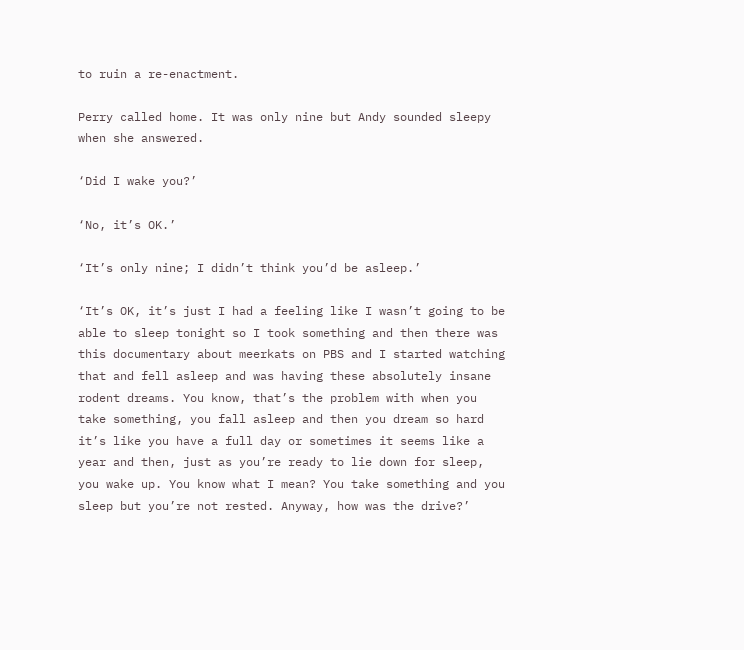to ruin a re-enactment.

Perry called home. It was only nine but Andy sounded sleepy when she answered.

‘Did I wake you?’

‘No, it’s OK.’

‘It’s only nine; I didn’t think you’d be asleep.’

‘It’s OK, it’s just I had a feeling like I wasn’t going to be able to sleep tonight so I took something and then there was this documentary about meerkats on PBS and I started watching that and fell asleep and was having these absolutely insane rodent dreams. You know, that’s the problem with when you take something, you fall asleep and then you dream so hard it’s like you have a full day or sometimes it seems like a year and then, just as you’re ready to lie down for sleep, you wake up. You know what I mean? You take something and you sleep but you’re not rested. Anyway, how was the drive?’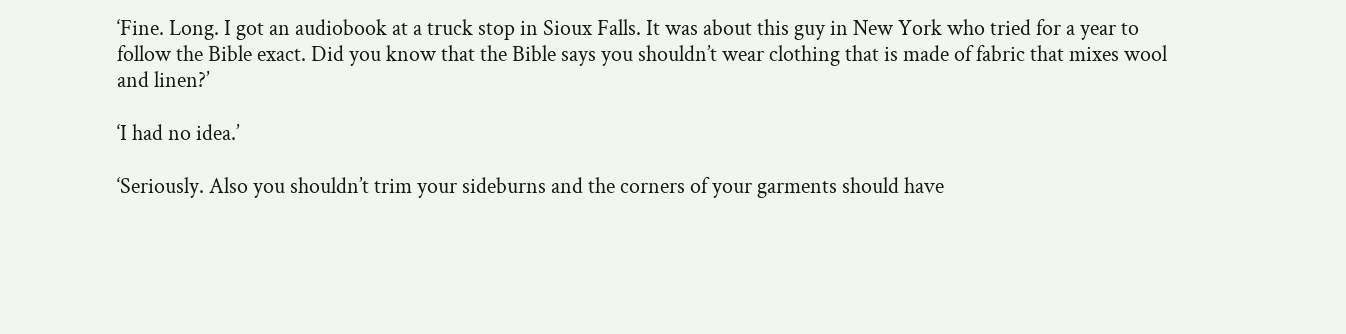‘Fine. Long. I got an audiobook at a truck stop in Sioux Falls. It was about this guy in New York who tried for a year to follow the Bible exact. Did you know that the Bible says you shouldn’t wear clothing that is made of fabric that mixes wool and linen?’

‘I had no idea.’

‘Seriously. Also you shouldn’t trim your sideburns and the corners of your garments should have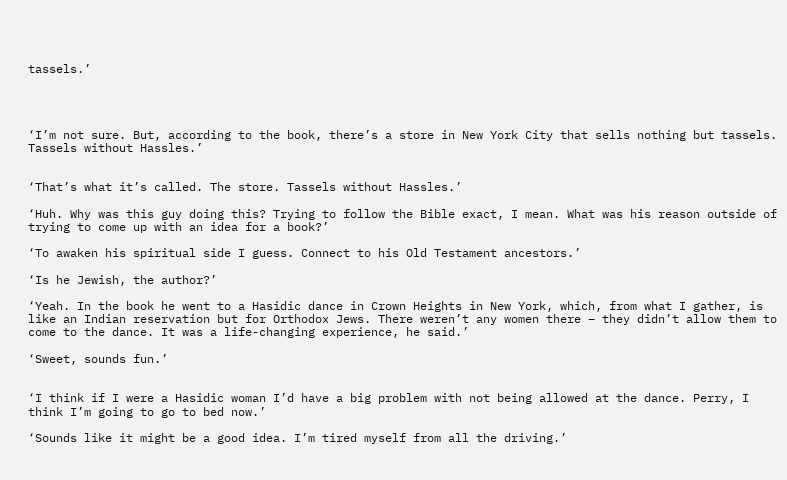tassels.’




‘I’m not sure. But, according to the book, there’s a store in New York City that sells nothing but tassels. Tassels without Hassles.’


‘That’s what it’s called. The store. Tassels without Hassles.’

‘Huh. Why was this guy doing this? Trying to follow the Bible exact, I mean. What was his reason outside of trying to come up with an idea for a book?’

‘To awaken his spiritual side I guess. Connect to his Old Testament ancestors.’

‘Is he Jewish, the author?’

‘Yeah. In the book he went to a Hasidic dance in Crown Heights in New York, which, from what I gather, is like an Indian reservation but for Orthodox Jews. There weren’t any women there – they didn’t allow them to come to the dance. It was a life-changing experience, he said.’

‘Sweet, sounds fun.’


‘I think if I were a Hasidic woman I’d have a big problem with not being allowed at the dance. Perry, I think I’m going to go to bed now.’

‘Sounds like it might be a good idea. I’m tired myself from all the driving.’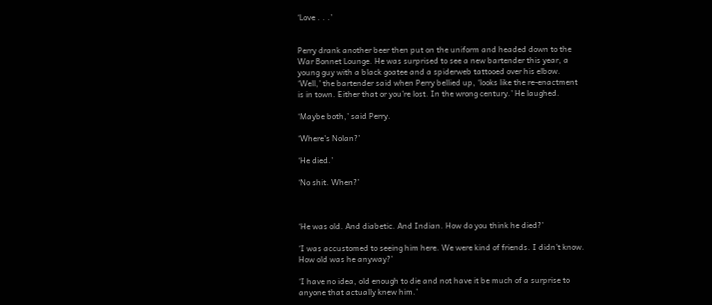‘Love . . .’


Perry drank another beer then put on the uniform and headed down to the War Bonnet Lounge. He was surprised to see a new bartender this year, a young guy with a black goatee and a spiderweb tattooed over his elbow. ‘Well,’ the bartender said when Perry bellied up, ‘looks like the re-enactment is in town. Either that or you’re lost. In the wrong century.’ He laughed.

‘Maybe both,’ said Perry.

‘Where’s Nolan?’

‘He died.’

‘No shit. When?’



‘He was old. And diabetic. And Indian. How do you think he died?’

‘I was accustomed to seeing him here. We were kind of friends. I didn’t know. How old was he anyway?’

‘I have no idea, old enough to die and not have it be much of a surprise to anyone that actually knew him.’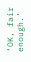‘OK, fair enough.’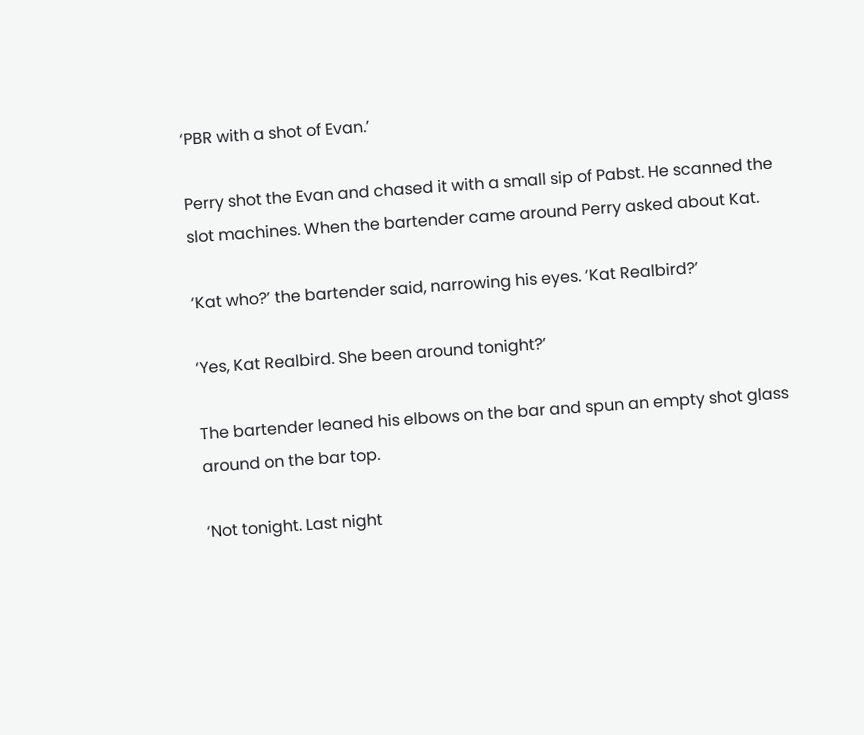‘PBR with a shot of Evan.’

Perry shot the Evan and chased it with a small sip of Pabst. He scanned the slot machines. When the bartender came around Perry asked about Kat.

‘Kat who?’ the bartender said, narrowing his eyes. ‘Kat Realbird?’

‘Yes, Kat Realbird. She been around tonight?’

The bartender leaned his elbows on the bar and spun an empty shot glass around on the bar top.

‘Not tonight. Last night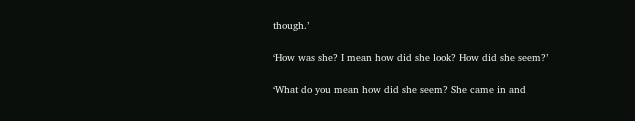though.’

‘How was she? I mean how did she look? How did she seem?’

‘What do you mean how did she seem? She came in and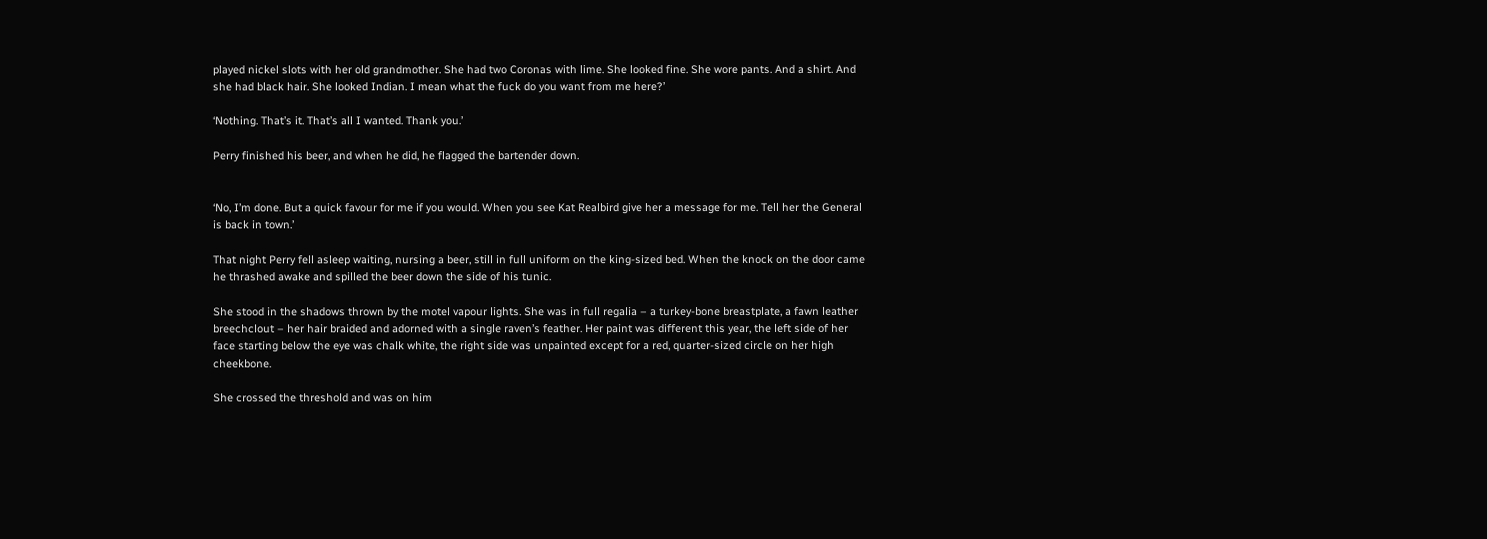played nickel slots with her old grandmother. She had two Coronas with lime. She looked fine. She wore pants. And a shirt. And she had black hair. She looked Indian. I mean what the fuck do you want from me here?’

‘Nothing. That’s it. That’s all I wanted. Thank you.’

Perry finished his beer, and when he did, he flagged the bartender down.


‘No, I’m done. But a quick favour for me if you would. When you see Kat Realbird give her a message for me. Tell her the General is back in town.’

That night Perry fell asleep waiting, nursing a beer, still in full uniform on the king-sized bed. When the knock on the door came he thrashed awake and spilled the beer down the side of his tunic.

She stood in the shadows thrown by the motel vapour lights. She was in full regalia – a turkey-bone breastplate, a fawn leather breechclout – her hair braided and adorned with a single raven’s feather. Her paint was different this year, the left side of her face starting below the eye was chalk white, the right side was unpainted except for a red, quarter-sized circle on her high cheekbone.

She crossed the threshold and was on him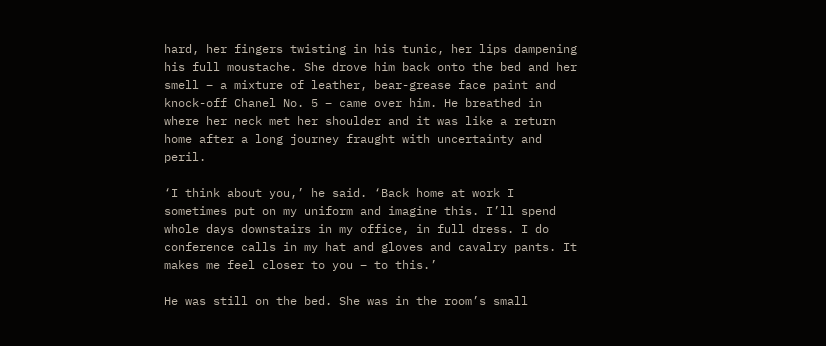hard, her fingers twisting in his tunic, her lips dampening his full moustache. She drove him back onto the bed and her smell – a mixture of leather, bear-grease face paint and knock-off Chanel No. 5 – came over him. He breathed in where her neck met her shoulder and it was like a return home after a long journey fraught with uncertainty and peril.

‘I think about you,’ he said. ‘Back home at work I sometimes put on my uniform and imagine this. I’ll spend whole days downstairs in my office, in full dress. I do conference calls in my hat and gloves and cavalry pants. It makes me feel closer to you – to this.’

He was still on the bed. She was in the room’s small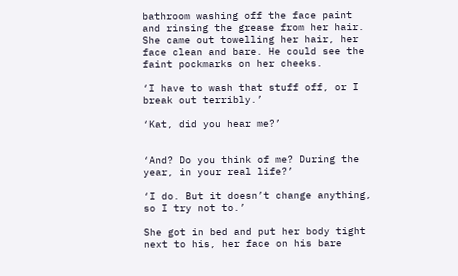bathroom washing off the face paint and rinsing the grease from her hair. She came out towelling her hair, her face clean and bare. He could see the faint pockmarks on her cheeks.

‘I have to wash that stuff off, or I break out terribly.’

‘Kat, did you hear me?’


‘And? Do you think of me? During the year, in your real life?’

‘I do. But it doesn’t change anything, so I try not to.’

She got in bed and put her body tight next to his, her face on his bare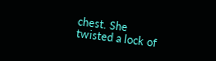chest. She twisted a lock of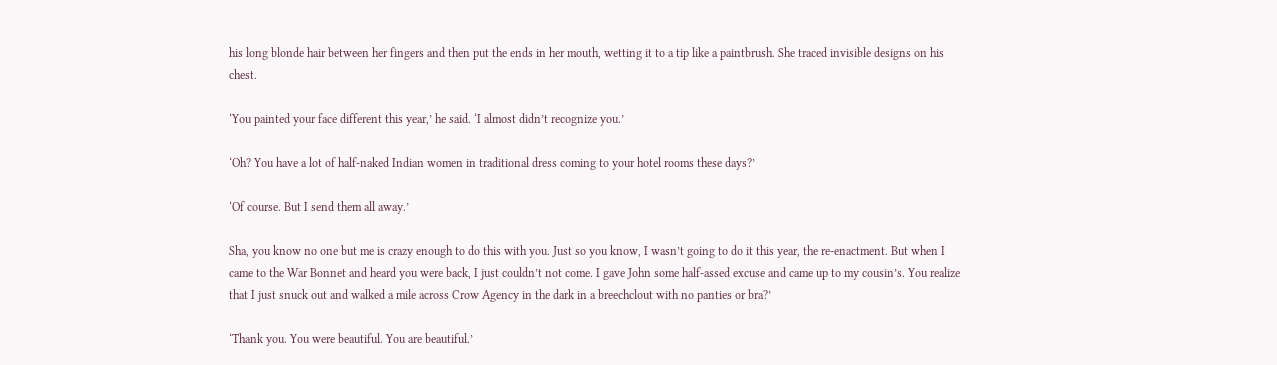his long blonde hair between her fingers and then put the ends in her mouth, wetting it to a tip like a paintbrush. She traced invisible designs on his chest.

‘You painted your face different this year,’ he said. ‘I almost didn’t recognize you.’

‘Oh? You have a lot of half-naked Indian women in traditional dress coming to your hotel rooms these days?’

‘Of course. But I send them all away.’

Sha, you know no one but me is crazy enough to do this with you. Just so you know, I wasn’t going to do it this year, the re-enactment. But when I came to the War Bonnet and heard you were back, I just couldn’t not come. I gave John some half-assed excuse and came up to my cousin’s. You realize that I just snuck out and walked a mile across Crow Agency in the dark in a breechclout with no panties or bra?’

‘Thank you. You were beautiful. You are beautiful.’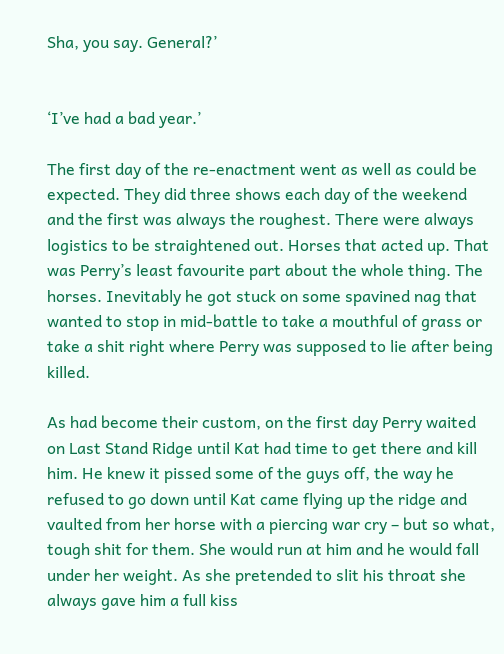Sha, you say. General?’


‘I’ve had a bad year.’

The first day of the re-enactment went as well as could be expected. They did three shows each day of the weekend and the first was always the roughest. There were always logistics to be straightened out. Horses that acted up. That was Perry’s least favourite part about the whole thing. The horses. Inevitably he got stuck on some spavined nag that wanted to stop in mid-battle to take a mouthful of grass or take a shit right where Perry was supposed to lie after being killed.

As had become their custom, on the first day Perry waited on Last Stand Ridge until Kat had time to get there and kill him. He knew it pissed some of the guys off, the way he refused to go down until Kat came flying up the ridge and vaulted from her horse with a piercing war cry – but so what, tough shit for them. She would run at him and he would fall under her weight. As she pretended to slit his throat she always gave him a full kiss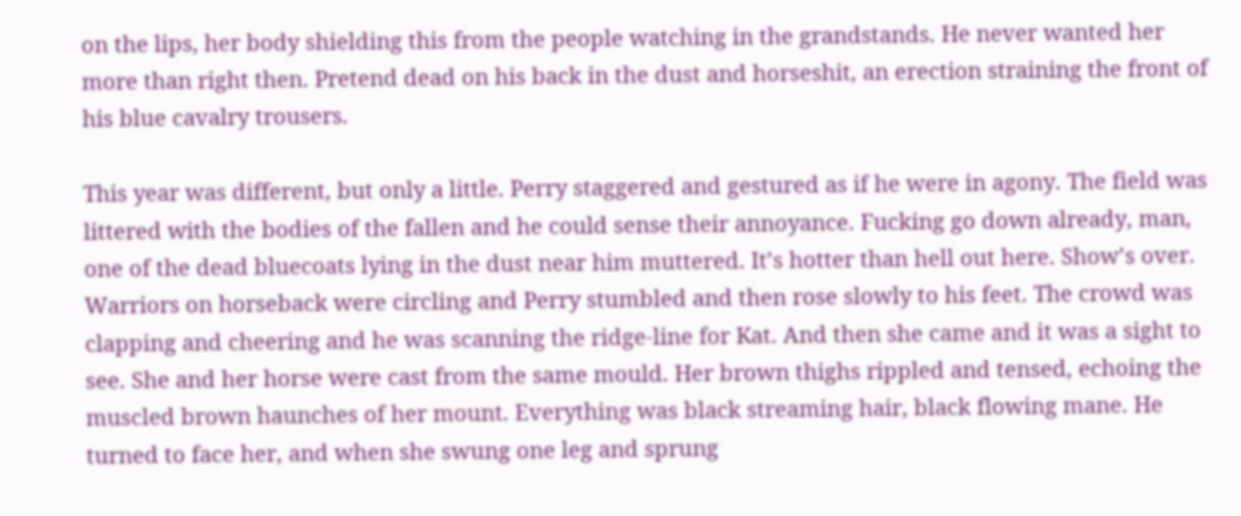on the lips, her body shielding this from the people watching in the grandstands. He never wanted her more than right then. Pretend dead on his back in the dust and horseshit, an erection straining the front of his blue cavalry trousers.

This year was different, but only a little. Perry staggered and gestured as if he were in agony. The field was littered with the bodies of the fallen and he could sense their annoyance. Fucking go down already, man, one of the dead bluecoats lying in the dust near him muttered. It’s hotter than hell out here. Show’s over. Warriors on horseback were circling and Perry stumbled and then rose slowly to his feet. The crowd was clapping and cheering and he was scanning the ridge-line for Kat. And then she came and it was a sight to see. She and her horse were cast from the same mould. Her brown thighs rippled and tensed, echoing the muscled brown haunches of her mount. Everything was black streaming hair, black flowing mane. He turned to face her, and when she swung one leg and sprung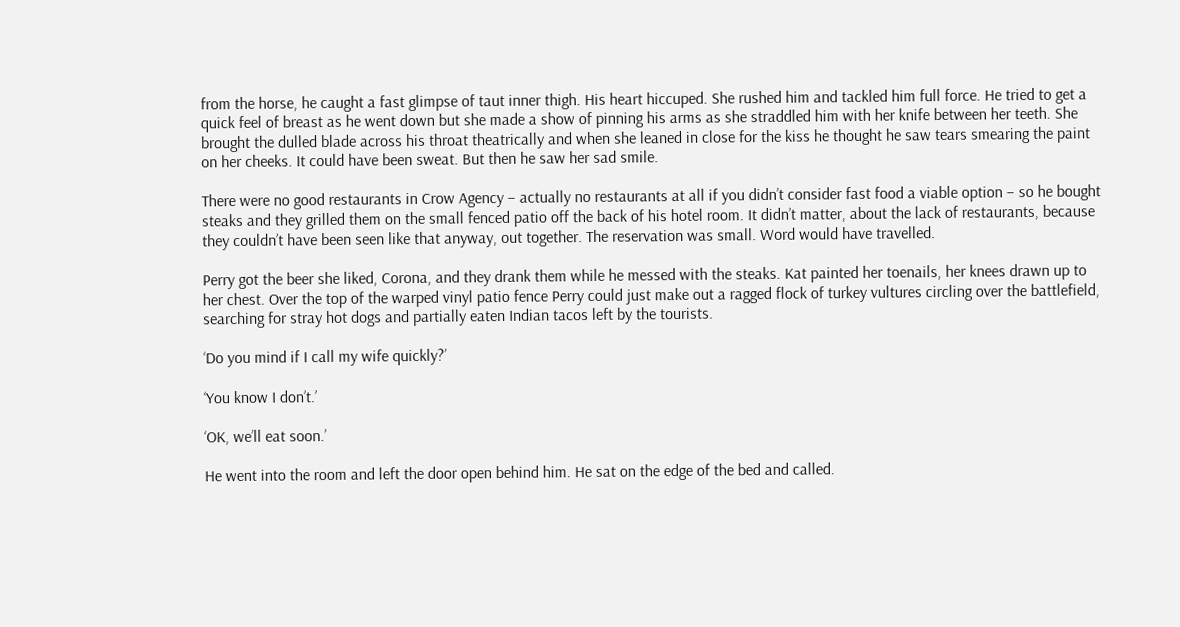from the horse, he caught a fast glimpse of taut inner thigh. His heart hiccuped. She rushed him and tackled him full force. He tried to get a quick feel of breast as he went down but she made a show of pinning his arms as she straddled him with her knife between her teeth. She brought the dulled blade across his throat theatrically and when she leaned in close for the kiss he thought he saw tears smearing the paint on her cheeks. It could have been sweat. But then he saw her sad smile.

There were no good restaurants in Crow Agency – actually no restaurants at all if you didn’t consider fast food a viable option – so he bought steaks and they grilled them on the small fenced patio off the back of his hotel room. It didn’t matter, about the lack of restaurants, because they couldn’t have been seen like that anyway, out together. The reservation was small. Word would have travelled.

Perry got the beer she liked, Corona, and they drank them while he messed with the steaks. Kat painted her toenails, her knees drawn up to her chest. Over the top of the warped vinyl patio fence Perry could just make out a ragged flock of turkey vultures circling over the battlefield, searching for stray hot dogs and partially eaten Indian tacos left by the tourists.

‘Do you mind if I call my wife quickly?’

‘You know I don’t.’

‘OK, we’ll eat soon.’

He went into the room and left the door open behind him. He sat on the edge of the bed and called.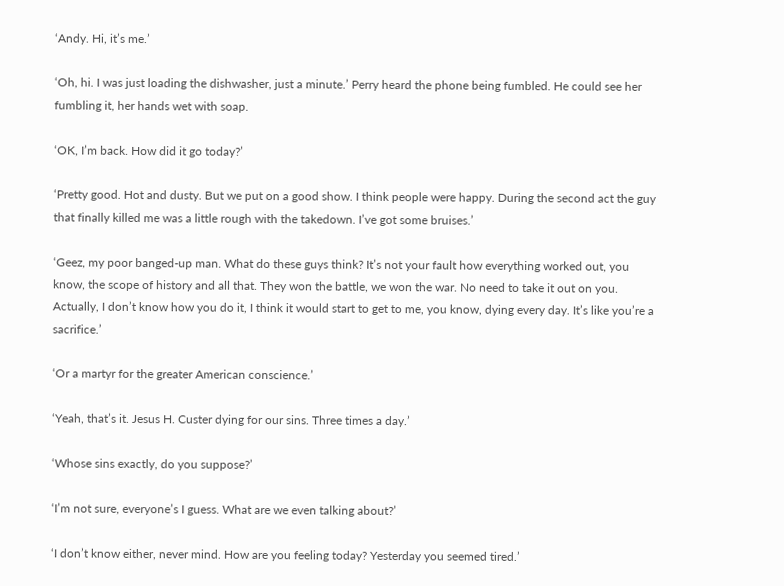‘Andy. Hi, it’s me.’

‘Oh, hi. I was just loading the dishwasher, just a minute.’ Perry heard the phone being fumbled. He could see her fumbling it, her hands wet with soap.

‘OK, I’m back. How did it go today?’

‘Pretty good. Hot and dusty. But we put on a good show. I think people were happy. During the second act the guy that finally killed me was a little rough with the takedown. I’ve got some bruises.’

‘Geez, my poor banged-up man. What do these guys think? It’s not your fault how everything worked out, you know, the scope of history and all that. They won the battle, we won the war. No need to take it out on you. Actually, I don’t know how you do it, I think it would start to get to me, you know, dying every day. It’s like you’re a sacrifice.’

‘Or a martyr for the greater American conscience.’

‘Yeah, that’s it. Jesus H. Custer dying for our sins. Three times a day.’

‘Whose sins exactly, do you suppose?’

‘I’m not sure, everyone’s I guess. What are we even talking about?’

‘I don’t know either, never mind. How are you feeling today? Yesterday you seemed tired.’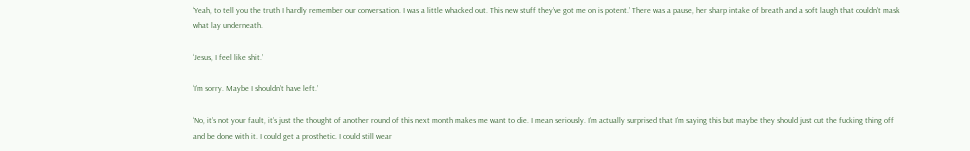‘Yeah, to tell you the truth I hardly remember our conversation. I was a little whacked out. This new stuff they’ve got me on is potent.’ There was a pause, her sharp intake of breath and a soft laugh that couldn’t mask what lay underneath.

‘Jesus, I feel like shit.’

‘I’m sorry. Maybe I shouldn’t have left.’

‘No, it’s not your fault, it’s just the thought of another round of this next month makes me want to die. I mean seriously. I’m actually surprised that I’m saying this but maybe they should just cut the fucking thing off and be done with it. I could get a prosthetic. I could still wear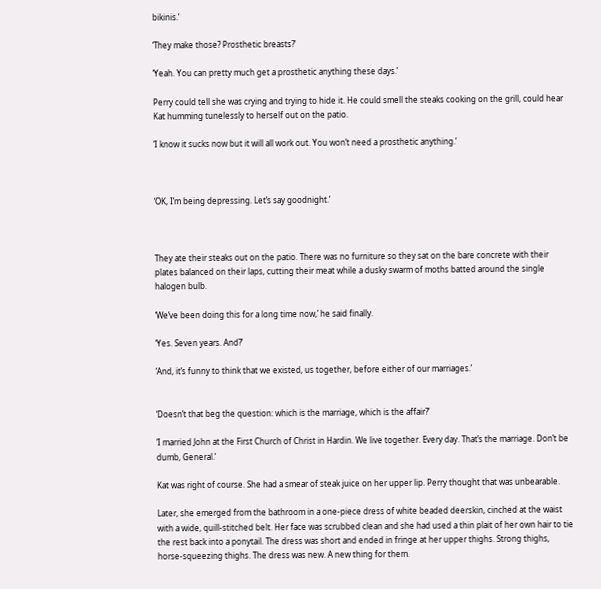bikinis.’

‘They make those? Prosthetic breasts?’

‘Yeah. You can pretty much get a prosthetic anything these days.’

Perry could tell she was crying and trying to hide it. He could smell the steaks cooking on the grill, could hear Kat humming tunelessly to herself out on the patio.

‘I know it sucks now but it will all work out. You won’t need a prosthetic anything.’



‘OK, I’m being depressing. Let’s say goodnight.’



They ate their steaks out on the patio. There was no furniture so they sat on the bare concrete with their plates balanced on their laps, cutting their meat while a dusky swarm of moths batted around the single halogen bulb.

‘We’ve been doing this for a long time now,’ he said finally.

‘Yes. Seven years. And?’

‘And, it’s funny to think that we existed, us together, before either of our marriages.’


‘Doesn’t that beg the question: which is the marriage, which is the affair?’

‘I married John at the First Church of Christ in Hardin. We live together. Every day. That’s the marriage. Don’t be dumb, General.’

Kat was right of course. She had a smear of steak juice on her upper lip. Perry thought that was unbearable.

Later, she emerged from the bathroom in a one-piece dress of white beaded deerskin, cinched at the waist with a wide, quill-stitched belt. Her face was scrubbed clean and she had used a thin plait of her own hair to tie the rest back into a ponytail. The dress was short and ended in fringe at her upper thighs. Strong thighs, horse-squeezing thighs. The dress was new. A new thing for them.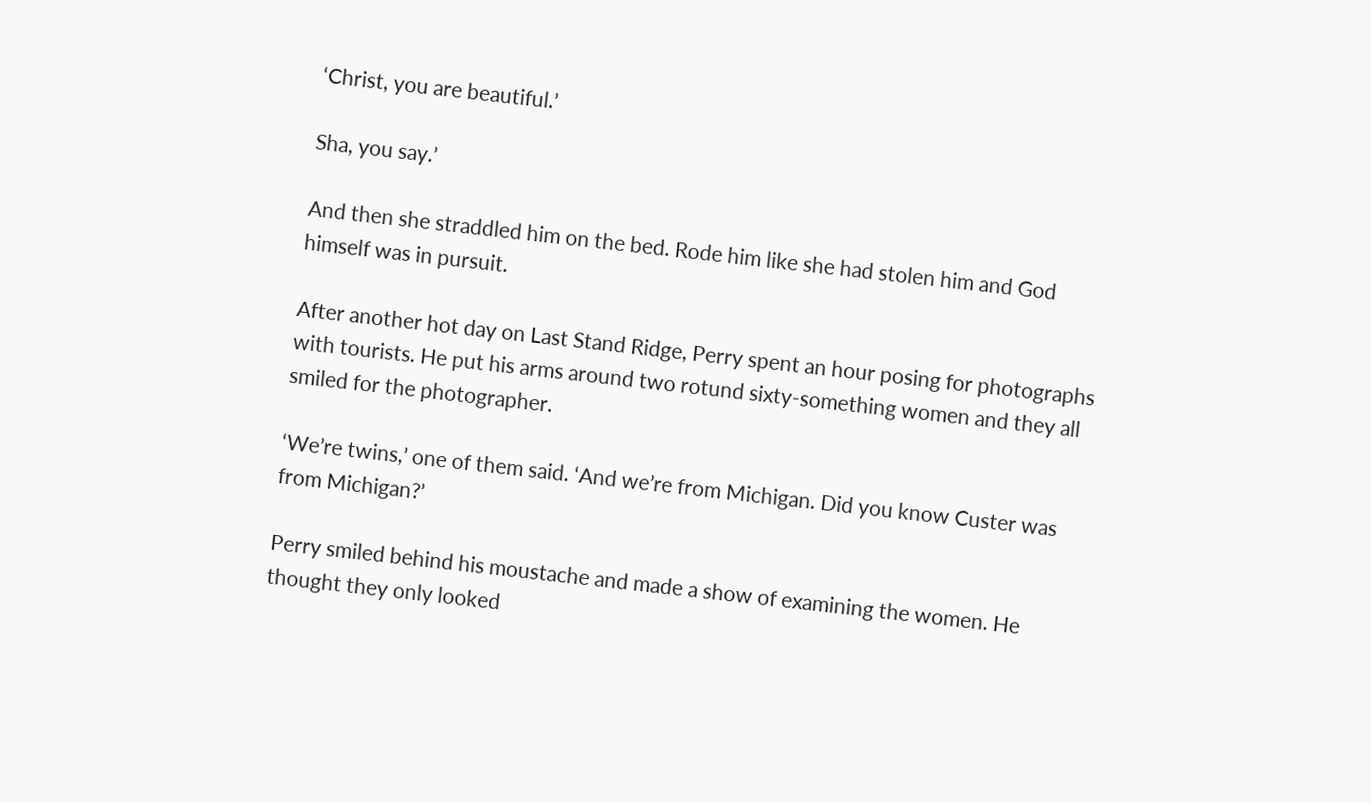‘Christ, you are beautiful.’

Sha, you say.’

And then she straddled him on the bed. Rode him like she had stolen him and God himself was in pursuit.

After another hot day on Last Stand Ridge, Perry spent an hour posing for photographs with tourists. He put his arms around two rotund sixty-something women and they all smiled for the photographer.

‘We’re twins,’ one of them said. ‘And we’re from Michigan. Did you know Custer was from Michigan?’

Perry smiled behind his moustache and made a show of examining the women. He thought they only looked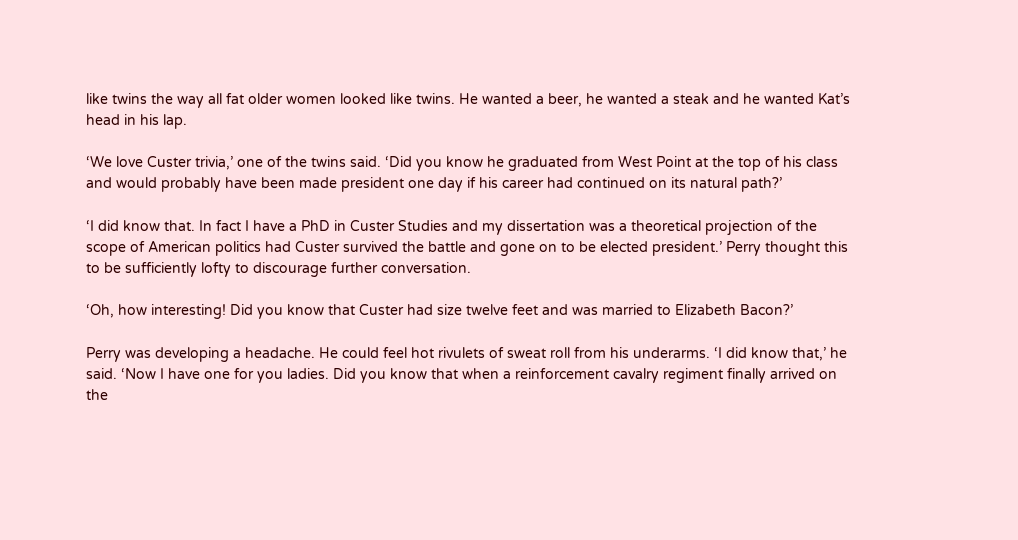like twins the way all fat older women looked like twins. He wanted a beer, he wanted a steak and he wanted Kat’s head in his lap.

‘We love Custer trivia,’ one of the twins said. ‘Did you know he graduated from West Point at the top of his class and would probably have been made president one day if his career had continued on its natural path?’

‘I did know that. In fact I have a PhD in Custer Studies and my dissertation was a theoretical projection of the scope of American politics had Custer survived the battle and gone on to be elected president.’ Perry thought this to be sufficiently lofty to discourage further conversation.

‘Oh, how interesting! Did you know that Custer had size twelve feet and was married to Elizabeth Bacon?’

Perry was developing a headache. He could feel hot rivulets of sweat roll from his underarms. ‘I did know that,’ he said. ‘Now I have one for you ladies. Did you know that when a reinforcement cavalry regiment finally arrived on the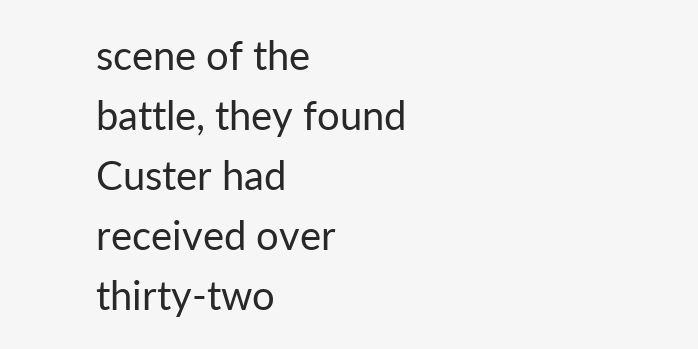scene of the battle, they found Custer had received over thirty-two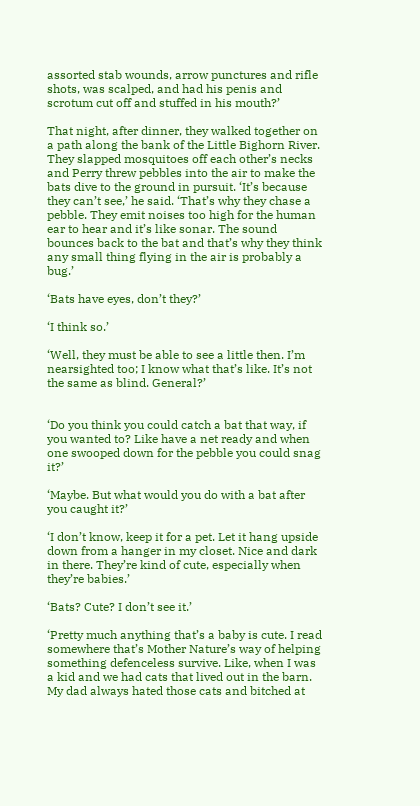assorted stab wounds, arrow punctures and rifle shots, was scalped, and had his penis and scrotum cut off and stuffed in his mouth?’

That night, after dinner, they walked together on a path along the bank of the Little Bighorn River. They slapped mosquitoes off each other’s necks and Perry threw pebbles into the air to make the bats dive to the ground in pursuit. ‘It’s because they can’t see,’ he said. ‘That’s why they chase a pebble. They emit noises too high for the human ear to hear and it’s like sonar. The sound bounces back to the bat and that’s why they think any small thing flying in the air is probably a bug.’

‘Bats have eyes, don’t they?’

‘I think so.’

‘Well, they must be able to see a little then. I’m nearsighted too; I know what that’s like. It’s not the same as blind. General?’


‘Do you think you could catch a bat that way, if you wanted to? Like have a net ready and when one swooped down for the pebble you could snag it?’

‘Maybe. But what would you do with a bat after you caught it?’

‘I don’t know, keep it for a pet. Let it hang upside down from a hanger in my closet. Nice and dark in there. They’re kind of cute, especially when they’re babies.’

‘Bats? Cute? I don’t see it.’

‘Pretty much anything that’s a baby is cute. I read somewhere that’s Mother Nature’s way of helping something defenceless survive. Like, when I was a kid and we had cats that lived out in the barn. My dad always hated those cats and bitched at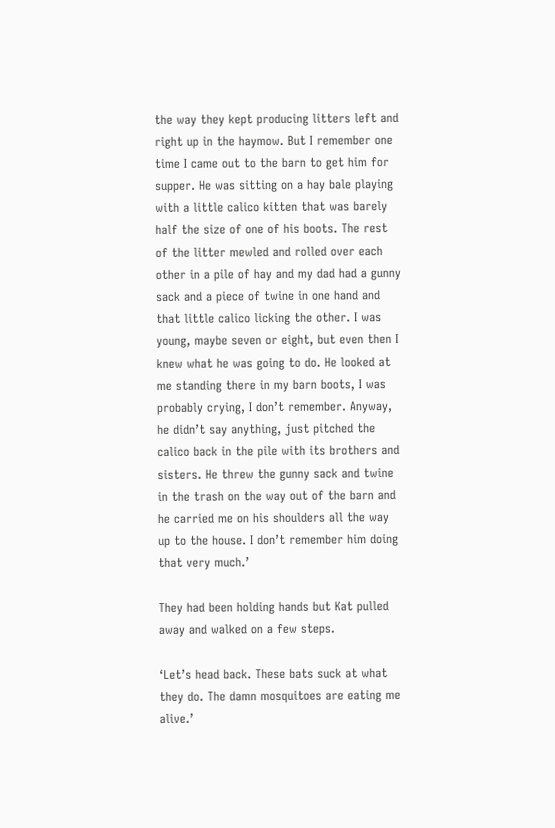the way they kept producing litters left and right up in the haymow. But I remember one time I came out to the barn to get him for supper. He was sitting on a hay bale playing with a little calico kitten that was barely half the size of one of his boots. The rest of the litter mewled and rolled over each other in a pile of hay and my dad had a gunny sack and a piece of twine in one hand and that little calico licking the other. I was young, maybe seven or eight, but even then I knew what he was going to do. He looked at me standing there in my barn boots, I was probably crying, I don’t remember. Anyway, he didn’t say anything, just pitched the calico back in the pile with its brothers and sisters. He threw the gunny sack and twine in the trash on the way out of the barn and he carried me on his shoulders all the way up to the house. I don’t remember him doing that very much.’

They had been holding hands but Kat pulled away and walked on a few steps.

‘Let’s head back. These bats suck at what they do. The damn mosquitoes are eating me alive.’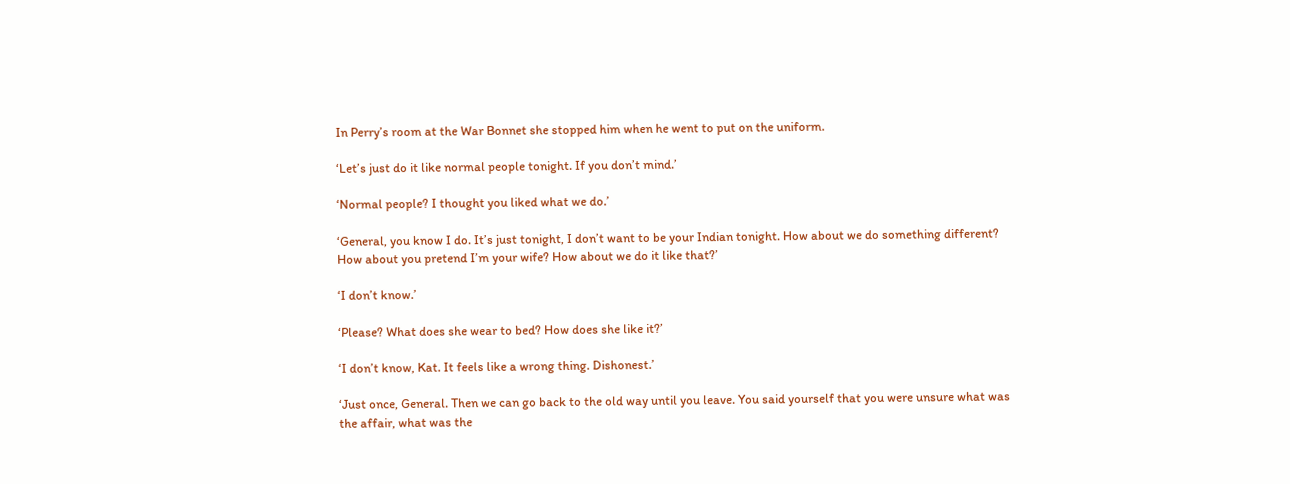In Perry’s room at the War Bonnet she stopped him when he went to put on the uniform.

‘Let’s just do it like normal people tonight. If you don’t mind.’

‘Normal people? I thought you liked what we do.’

‘General, you know I do. It’s just tonight, I don’t want to be your Indian tonight. How about we do something different? How about you pretend I’m your wife? How about we do it like that?’

‘I don’t know.’

‘Please? What does she wear to bed? How does she like it?’

‘I don’t know, Kat. It feels like a wrong thing. Dishonest.’

‘Just once, General. Then we can go back to the old way until you leave. You said yourself that you were unsure what was the affair, what was the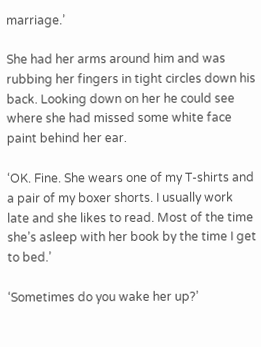marriage.’

She had her arms around him and was rubbing her fingers in tight circles down his back. Looking down on her he could see where she had missed some white face paint behind her ear.

‘OK. Fine. She wears one of my T-shirts and a pair of my boxer shorts. I usually work late and she likes to read. Most of the time she’s asleep with her book by the time I get to bed.’

‘Sometimes do you wake her up?’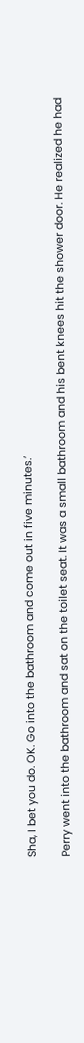Sha, I bet you do. OK. Go into the bathroom and come out in five minutes.’

Perry went into the bathroom and sat on the toilet seat. It was a small bathroom and his bent knees hit the shower door. He realized he had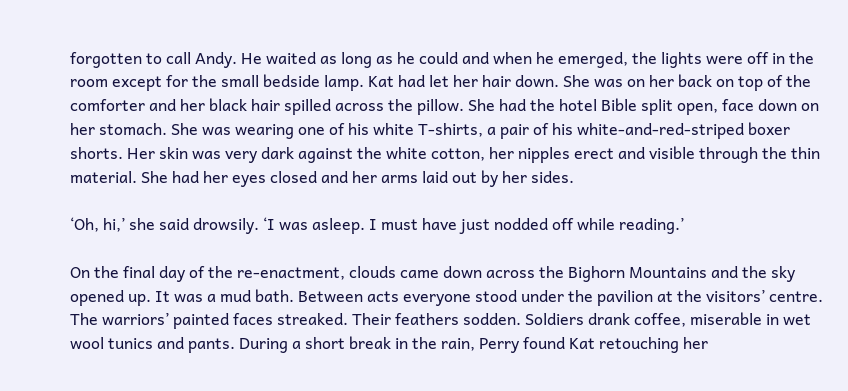forgotten to call Andy. He waited as long as he could and when he emerged, the lights were off in the room except for the small bedside lamp. Kat had let her hair down. She was on her back on top of the comforter and her black hair spilled across the pillow. She had the hotel Bible split open, face down on her stomach. She was wearing one of his white T-shirts, a pair of his white-and-red-striped boxer shorts. Her skin was very dark against the white cotton, her nipples erect and visible through the thin material. She had her eyes closed and her arms laid out by her sides.

‘Oh, hi,’ she said drowsily. ‘I was asleep. I must have just nodded off while reading.’

On the final day of the re-enactment, clouds came down across the Bighorn Mountains and the sky opened up. It was a mud bath. Between acts everyone stood under the pavilion at the visitors’ centre. The warriors’ painted faces streaked. Their feathers sodden. Soldiers drank coffee, miserable in wet wool tunics and pants. During a short break in the rain, Perry found Kat retouching her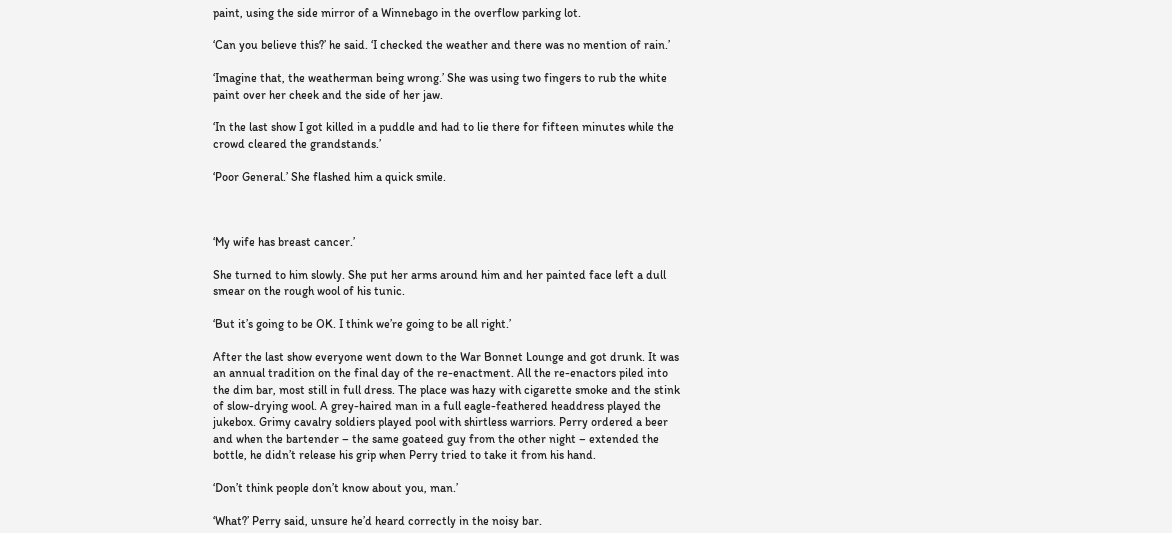paint, using the side mirror of a Winnebago in the overflow parking lot.

‘Can you believe this?’ he said. ‘I checked the weather and there was no mention of rain.’

‘Imagine that, the weatherman being wrong.’ She was using two fingers to rub the white paint over her cheek and the side of her jaw.

‘In the last show I got killed in a puddle and had to lie there for fifteen minutes while the crowd cleared the grandstands.’

‘Poor General.’ She flashed him a quick smile.



‘My wife has breast cancer.’

She turned to him slowly. She put her arms around him and her painted face left a dull smear on the rough wool of his tunic.

‘But it’s going to be OK. I think we’re going to be all right.’

After the last show everyone went down to the War Bonnet Lounge and got drunk. It was an annual tradition on the final day of the re-enactment. All the re-enactors piled into the dim bar, most still in full dress. The place was hazy with cigarette smoke and the stink of slow-drying wool. A grey-haired man in a full eagle-feathered headdress played the jukebox. Grimy cavalry soldiers played pool with shirtless warriors. Perry ordered a beer and when the bartender – the same goateed guy from the other night – extended the bottle, he didn’t release his grip when Perry tried to take it from his hand.

‘Don’t think people don’t know about you, man.’

‘What?’ Perry said, unsure he’d heard correctly in the noisy bar.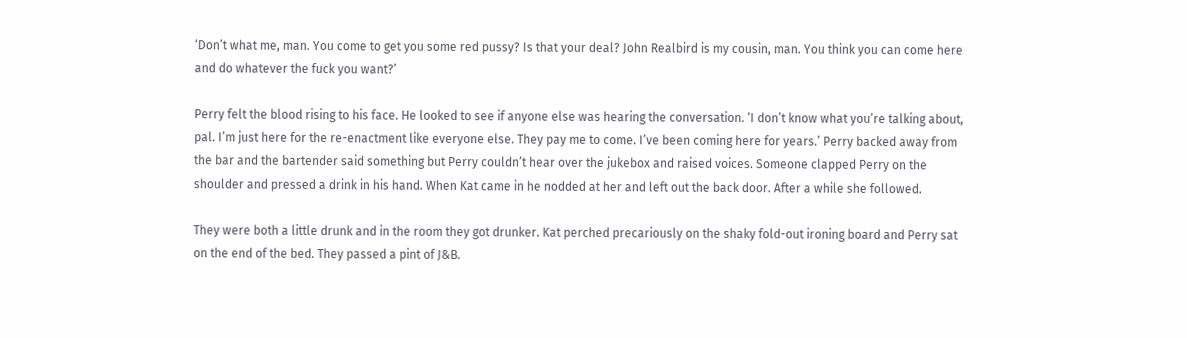‘Don’t what me, man. You come to get you some red pussy? Is that your deal? John Realbird is my cousin, man. You think you can come here and do whatever the fuck you want?’

Perry felt the blood rising to his face. He looked to see if anyone else was hearing the conversation. ‘I don’t know what you’re talking about, pal. I’m just here for the re-enactment like everyone else. They pay me to come. I’ve been coming here for years.’ Perry backed away from the bar and the bartender said something but Perry couldn’t hear over the jukebox and raised voices. Someone clapped Perry on the shoulder and pressed a drink in his hand. When Kat came in he nodded at her and left out the back door. After a while she followed.

They were both a little drunk and in the room they got drunker. Kat perched precariously on the shaky fold-out ironing board and Perry sat on the end of the bed. They passed a pint of J&B.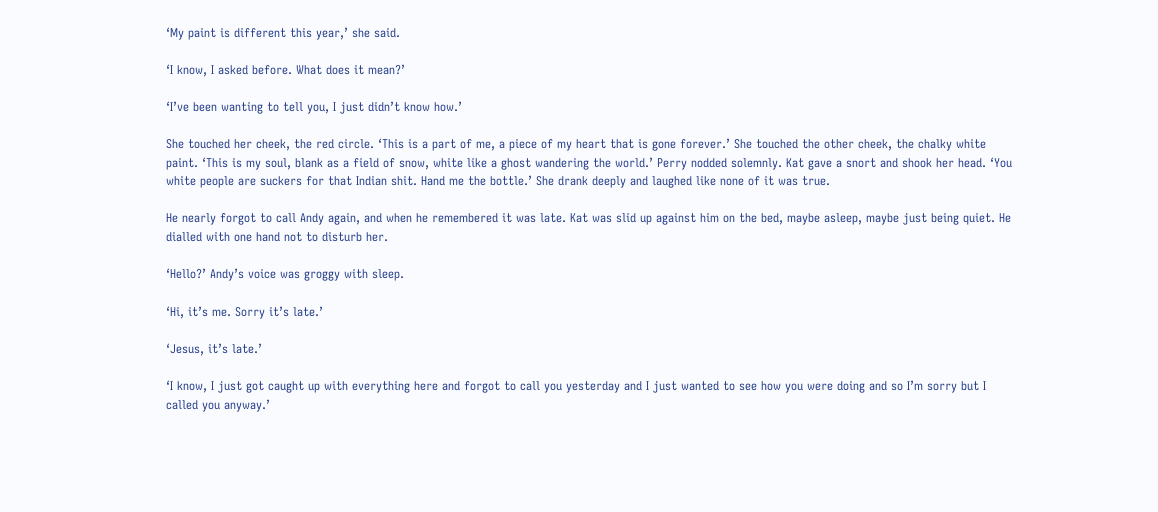‘My paint is different this year,’ she said.

‘I know, I asked before. What does it mean?’

‘I’ve been wanting to tell you, I just didn’t know how.’

She touched her cheek, the red circle. ‘This is a part of me, a piece of my heart that is gone forever.’ She touched the other cheek, the chalky white paint. ‘This is my soul, blank as a field of snow, white like a ghost wandering the world.’ Perry nodded solemnly. Kat gave a snort and shook her head. ‘You white people are suckers for that Indian shit. Hand me the bottle.’ She drank deeply and laughed like none of it was true.

He nearly forgot to call Andy again, and when he remembered it was late. Kat was slid up against him on the bed, maybe asleep, maybe just being quiet. He dialled with one hand not to disturb her.

‘Hello?’ Andy’s voice was groggy with sleep.

‘Hi, it’s me. Sorry it’s late.’

‘Jesus, it’s late.’

‘I know, I just got caught up with everything here and forgot to call you yesterday and I just wanted to see how you were doing and so I’m sorry but I called you anyway.’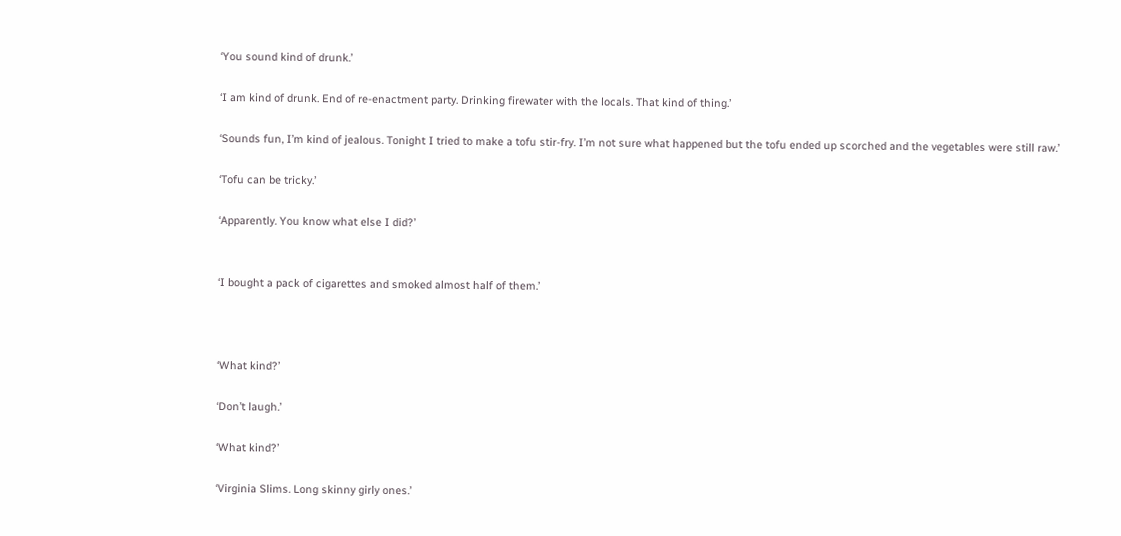‘You sound kind of drunk.’

‘I am kind of drunk. End of re-enactment party. Drinking firewater with the locals. That kind of thing.’

‘Sounds fun, I’m kind of jealous. Tonight I tried to make a tofu stir-fry. I’m not sure what happened but the tofu ended up scorched and the vegetables were still raw.’

‘Tofu can be tricky.’

‘Apparently. You know what else I did?’


‘I bought a pack of cigarettes and smoked almost half of them.’



‘What kind?’

‘Don’t laugh.’

‘What kind?’

‘Virginia Slims. Long skinny girly ones.’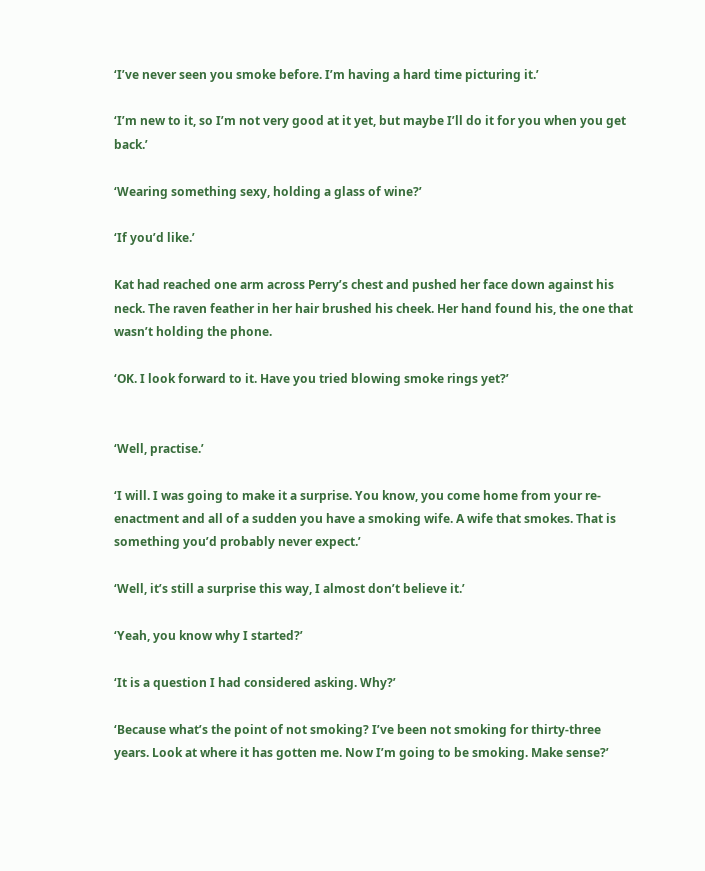‘I’ve never seen you smoke before. I’m having a hard time picturing it.’

‘I’m new to it, so I’m not very good at it yet, but maybe I’ll do it for you when you get back.’

‘Wearing something sexy, holding a glass of wine?’

‘If you’d like.’

Kat had reached one arm across Perry’s chest and pushed her face down against his neck. The raven feather in her hair brushed his cheek. Her hand found his, the one that wasn’t holding the phone.

‘OK. I look forward to it. Have you tried blowing smoke rings yet?’


‘Well, practise.’

‘I will. I was going to make it a surprise. You know, you come home from your re-enactment and all of a sudden you have a smoking wife. A wife that smokes. That is something you’d probably never expect.’

‘Well, it’s still a surprise this way, I almost don’t believe it.’

‘Yeah, you know why I started?’

‘It is a question I had considered asking. Why?’

‘Because what’s the point of not smoking? I’ve been not smoking for thirty-three years. Look at where it has gotten me. Now I’m going to be smoking. Make sense?’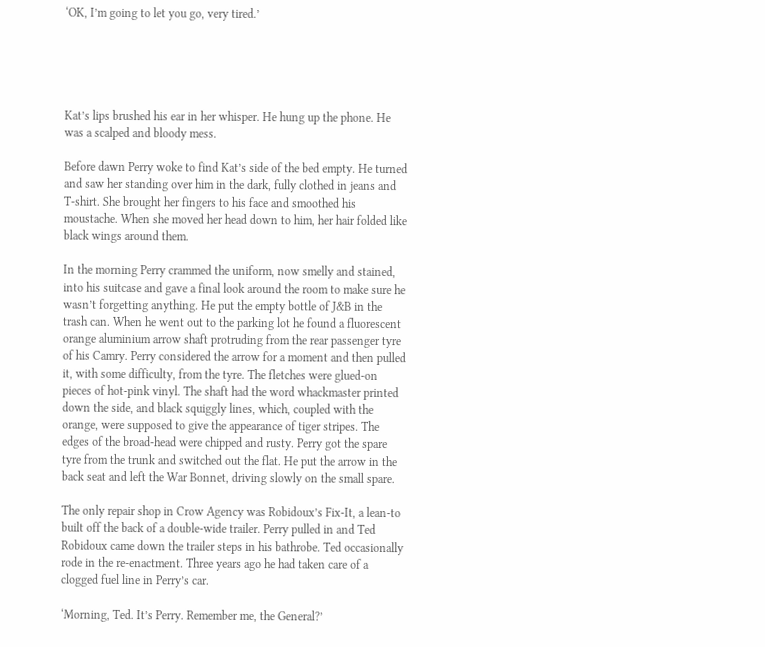‘OK, I’m going to let you go, very tired.’





Kat’s lips brushed his ear in her whisper. He hung up the phone. He was a scalped and bloody mess.

Before dawn Perry woke to find Kat’s side of the bed empty. He turned and saw her standing over him in the dark, fully clothed in jeans and T-shirt. She brought her fingers to his face and smoothed his moustache. When she moved her head down to him, her hair folded like black wings around them.

In the morning Perry crammed the uniform, now smelly and stained, into his suitcase and gave a final look around the room to make sure he wasn’t forgetting anything. He put the empty bottle of J&B in the trash can. When he went out to the parking lot he found a fluorescent orange aluminium arrow shaft protruding from the rear passenger tyre of his Camry. Perry considered the arrow for a moment and then pulled it, with some difficulty, from the tyre. The fletches were glued-on pieces of hot-pink vinyl. The shaft had the word whackmaster printed down the side, and black squiggly lines, which, coupled with the orange, were supposed to give the appearance of tiger stripes. The edges of the broad-head were chipped and rusty. Perry got the spare tyre from the trunk and switched out the flat. He put the arrow in the back seat and left the War Bonnet, driving slowly on the small spare.

The only repair shop in Crow Agency was Robidoux’s Fix-It, a lean-to built off the back of a double-wide trailer. Perry pulled in and Ted Robidoux came down the trailer steps in his bathrobe. Ted occasionally rode in the re-enactment. Three years ago he had taken care of a clogged fuel line in Perry’s car.

‘Morning, Ted. It’s Perry. Remember me, the General?’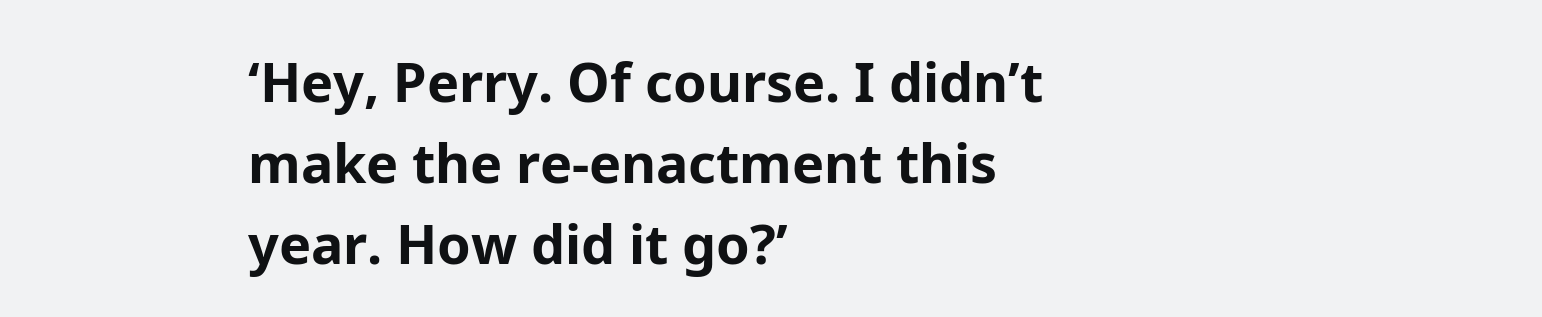‘Hey, Perry. Of course. I didn’t make the re-enactment this year. How did it go?’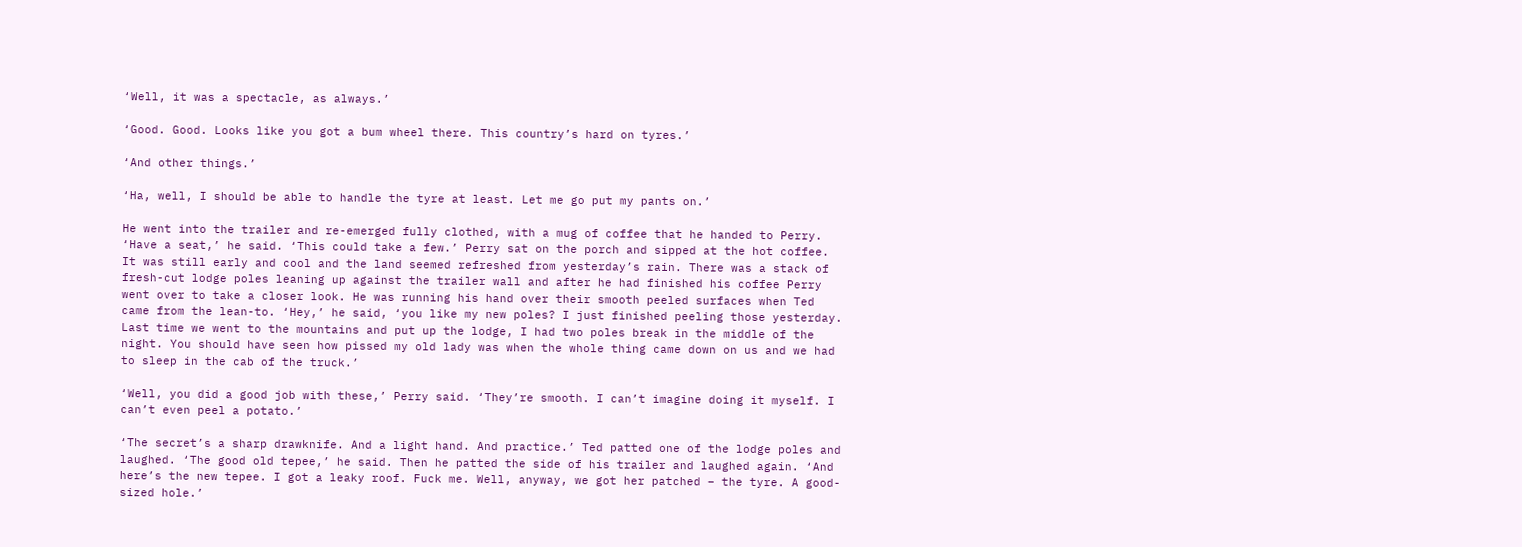‘Well, it was a spectacle, as always.’

‘Good. Good. Looks like you got a bum wheel there. This country’s hard on tyres.’

‘And other things.’

‘Ha, well, I should be able to handle the tyre at least. Let me go put my pants on.’

He went into the trailer and re-emerged fully clothed, with a mug of coffee that he handed to Perry. ‘Have a seat,’ he said. ‘This could take a few.’ Perry sat on the porch and sipped at the hot coffee. It was still early and cool and the land seemed refreshed from yesterday’s rain. There was a stack of fresh-cut lodge poles leaning up against the trailer wall and after he had finished his coffee Perry went over to take a closer look. He was running his hand over their smooth peeled surfaces when Ted came from the lean-to. ‘Hey,’ he said, ‘you like my new poles? I just finished peeling those yesterday. Last time we went to the mountains and put up the lodge, I had two poles break in the middle of the night. You should have seen how pissed my old lady was when the whole thing came down on us and we had to sleep in the cab of the truck.’

‘Well, you did a good job with these,’ Perry said. ‘They’re smooth. I can’t imagine doing it myself. I can’t even peel a potato.’

‘The secret’s a sharp drawknife. And a light hand. And practice.’ Ted patted one of the lodge poles and laughed. ‘The good old tepee,’ he said. Then he patted the side of his trailer and laughed again. ‘And here’s the new tepee. I got a leaky roof. Fuck me. Well, anyway, we got her patched – the tyre. A good-sized hole.’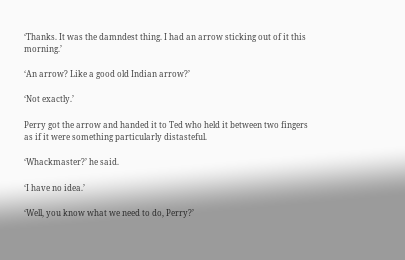‘Thanks. It was the damndest thing. I had an arrow sticking out of it this morning.’

‘An arrow? Like a good old Indian arrow?’

‘Not exactly.’

Perry got the arrow and handed it to Ted who held it between two fingers as if it were something particularly distasteful.

‘Whackmaster?’ he said.

‘I have no idea.’

‘Well, you know what we need to do, Perry?’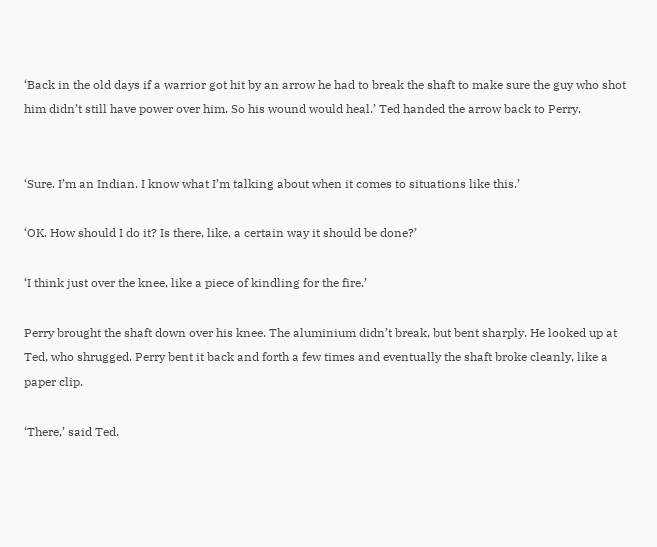‘Back in the old days if a warrior got hit by an arrow he had to break the shaft to make sure the guy who shot him didn’t still have power over him. So his wound would heal.’ Ted handed the arrow back to Perry.


‘Sure. I’m an Indian. I know what I’m talking about when it comes to situations like this.’

‘OK. How should I do it? Is there, like, a certain way it should be done?’

‘I think just over the knee, like a piece of kindling for the fire.’

Perry brought the shaft down over his knee. The aluminium didn’t break, but bent sharply. He looked up at Ted, who shrugged. Perry bent it back and forth a few times and eventually the shaft broke cleanly, like a paper clip.

‘There,’ said Ted.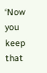‘Now you keep that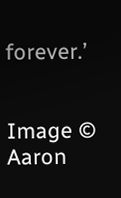forever.’


Image © Aaron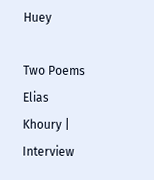Huey

Two Poems
Elias Khoury | Interview